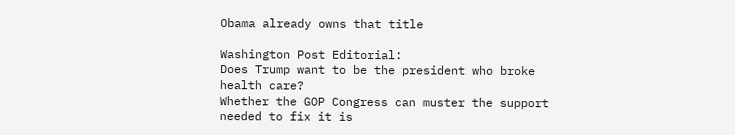Obama already owns that title

Washington Post Editorial:
Does Trump want to be the president who broke health care?
Whether the GOP Congress can muster the support needed to fix it is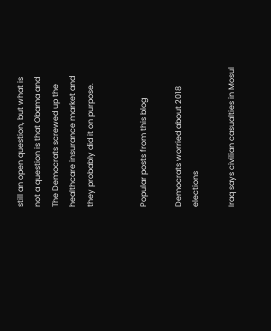still an open question, but what is not a question is that Obama and The Democrats screwed up the healthcare insurance market and they probably did it on purpose.


Popular posts from this blog

Democrats worried about 2018 elections

Iraq says civilian casualties in Mosul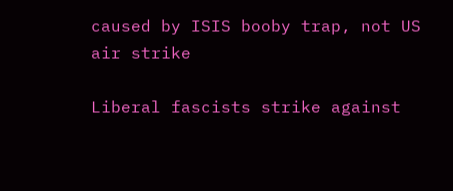caused by ISIS booby trap, not US air strike

Liberal fascists strike against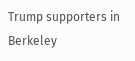Trump supporters in Berkeley